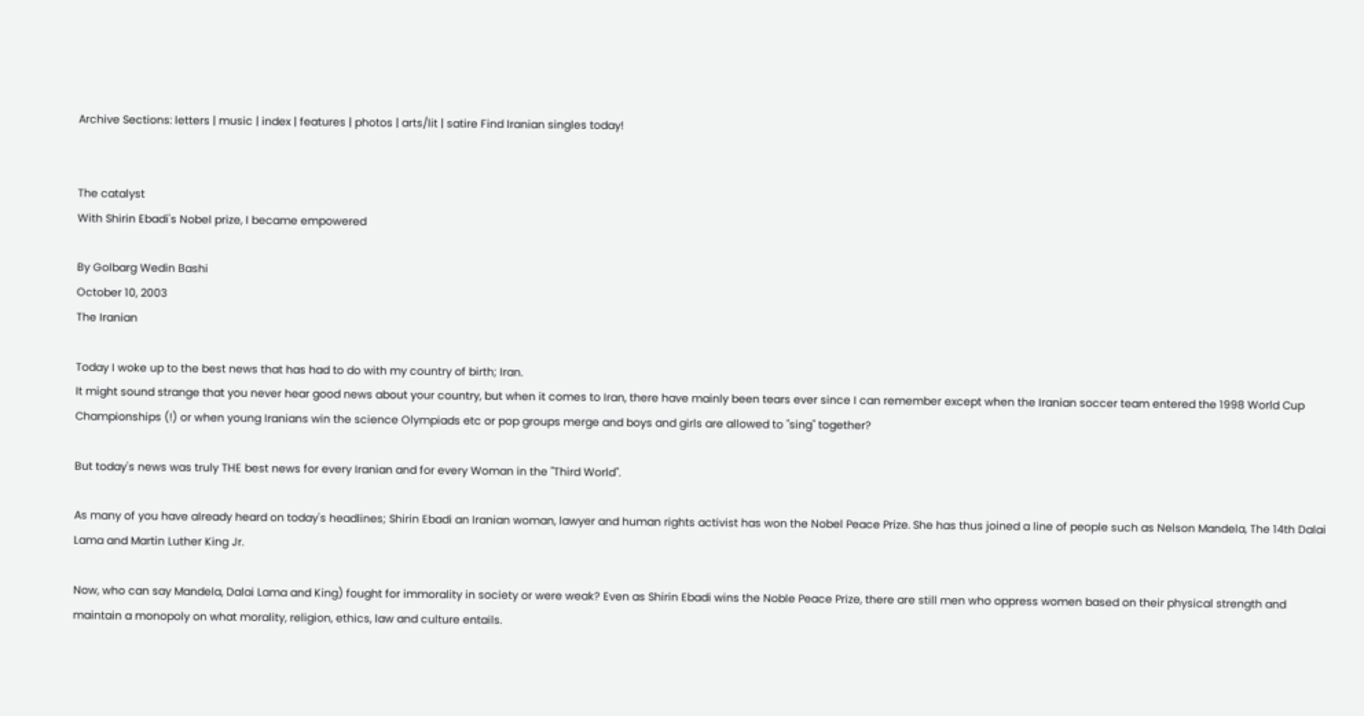Archive Sections: letters | music | index | features | photos | arts/lit | satire Find Iranian singles today!


The catalyst
With Shirin Ebadi's Nobel prize, I became empowered

By Golbarg Wedin Bashi
October 10, 2003
The Iranian

Today I woke up to the best news that has had to do with my country of birth; Iran.
It might sound strange that you never hear good news about your country, but when it comes to Iran, there have mainly been tears ever since I can remember except when the Iranian soccer team entered the 1998 World Cup Championships (!) or when young Iranians win the science Olympiads etc or pop groups merge and boys and girls are allowed to "sing" together?

But today's news was truly THE best news for every Iranian and for every Woman in the "Third World".

As many of you have already heard on today's headlines; Shirin Ebadi an Iranian woman, lawyer and human rights activist has won the Nobel Peace Prize. She has thus joined a line of people such as Nelson Mandela, The 14th Dalai Lama and Martin Luther King Jr.

Now, who can say Mandela, Dalai Lama and King) fought for immorality in society or were weak? Even as Shirin Ebadi wins the Noble Peace Prize, there are still men who oppress women based on their physical strength and maintain a monopoly on what morality, religion, ethics, law and culture entails.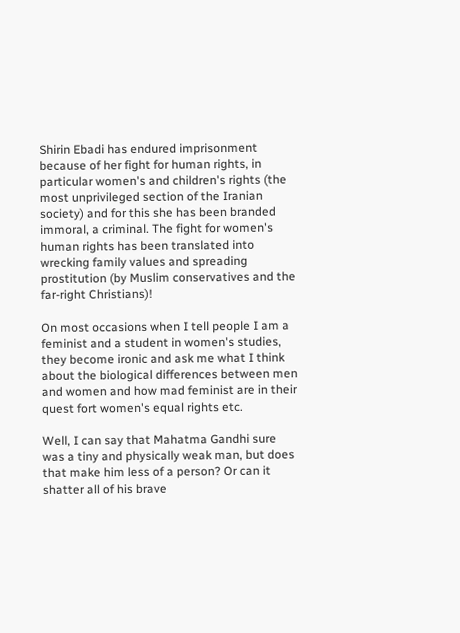Shirin Ebadi has endured imprisonment because of her fight for human rights, in particular women's and children's rights (the most unprivileged section of the Iranian society) and for this she has been branded immoral, a criminal. The fight for women's human rights has been translated into wrecking family values and spreading prostitution (by Muslim conservatives and the far-right Christians)!

On most occasions when I tell people I am a feminist and a student in women's studies, they become ironic and ask me what I think about the biological differences between men and women and how mad feminist are in their quest fort women's equal rights etc.

Well, I can say that Mahatma Gandhi sure was a tiny and physically weak man, but does that make him less of a person? Or can it shatter all of his brave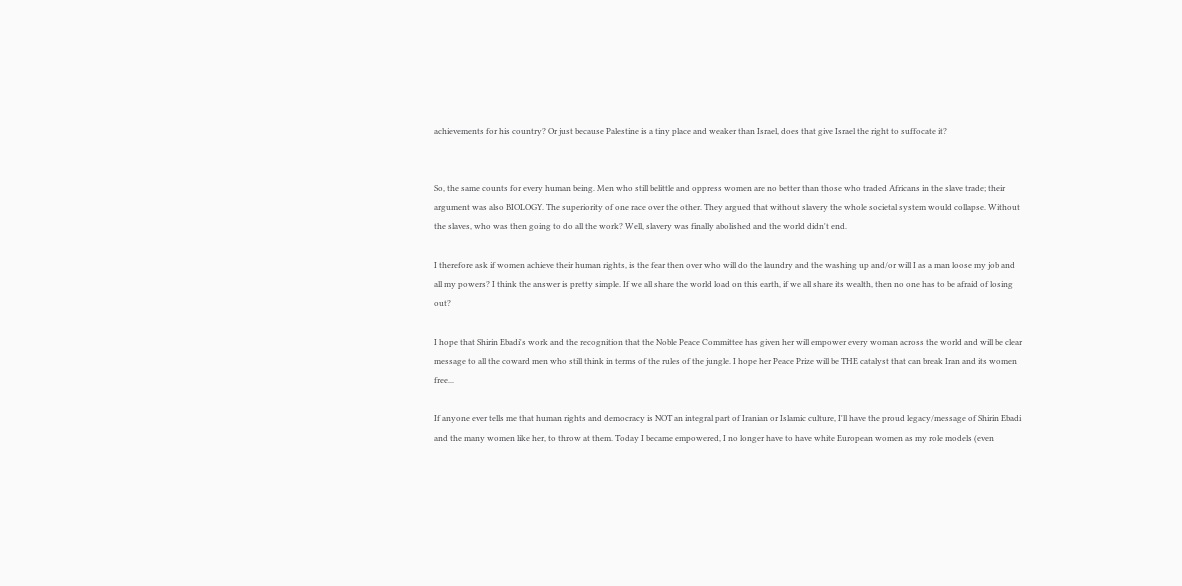achievements for his country? Or just because Palestine is a tiny place and weaker than Israel, does that give Israel the right to suffocate it?


So, the same counts for every human being. Men who still belittle and oppress women are no better than those who traded Africans in the slave trade; their argument was also BIOLOGY. The superiority of one race over the other. They argued that without slavery the whole societal system would collapse. Without the slaves, who was then going to do all the work? Well, slavery was finally abolished and the world didn't end.

I therefore ask if women achieve their human rights, is the fear then over who will do the laundry and the washing up and/or will I as a man loose my job and all my powers? I think the answer is pretty simple. If we all share the world load on this earth, if we all share its wealth, then no one has to be afraid of losing out?

I hope that Shirin Ebadi's work and the recognition that the Noble Peace Committee has given her will empower every woman across the world and will be clear message to all the coward men who still think in terms of the rules of the jungle. I hope her Peace Prize will be THE catalyst that can break Iran and its women free...

If anyone ever tells me that human rights and democracy is NOT an integral part of Iranian or Islamic culture, I'll have the proud legacy/message of Shirin Ebadi and the many women like her, to throw at them. Today I became empowered, I no longer have to have white European women as my role models (even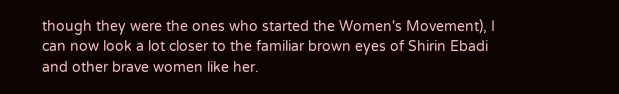though they were the ones who started the Women's Movement), I can now look a lot closer to the familiar brown eyes of Shirin Ebadi and other brave women like her.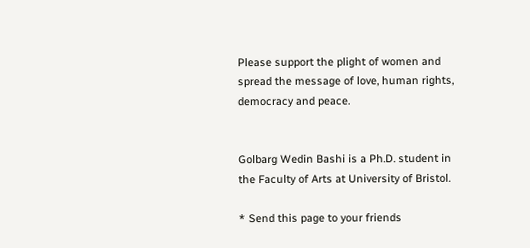Please support the plight of women and spread the message of love, human rights, democracy and peace.


Golbarg Wedin Bashi is a Ph.D. student in the Faculty of Arts at University of Bristol.

* Send this page to your friends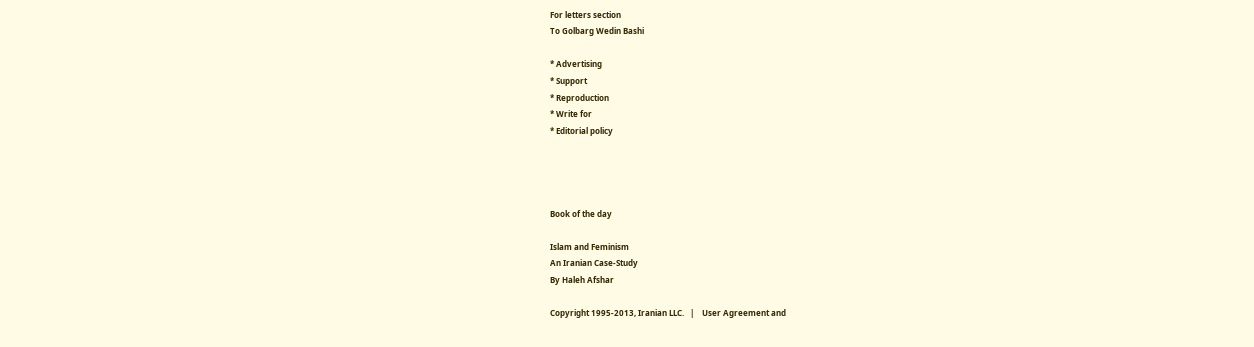For letters section
To Golbarg Wedin Bashi

* Advertising
* Support
* Reproduction
* Write for
* Editorial policy




Book of the day

Islam and Feminism
An Iranian Case-Study
By Haleh Afshar

Copyright 1995-2013, Iranian LLC.   |    User Agreement and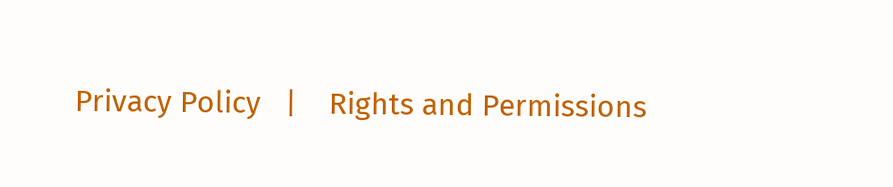Privacy Policy   |    Rights and Permissions